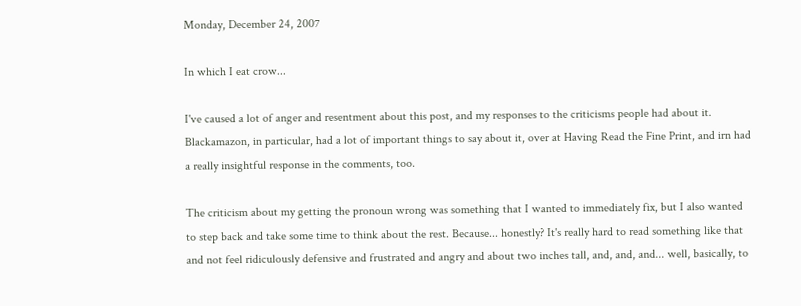Monday, December 24, 2007

In which I eat crow...

I've caused a lot of anger and resentment about this post, and my responses to the criticisms people had about it. Blackamazon, in particular, had a lot of important things to say about it, over at Having Read the Fine Print, and irn had a really insightful response in the comments, too.

The criticism about my getting the pronoun wrong was something that I wanted to immediately fix, but I also wanted to step back and take some time to think about the rest. Because... honestly? It's really hard to read something like that and not feel ridiculously defensive and frustrated and angry and about two inches tall, and, and, and... well, basically, to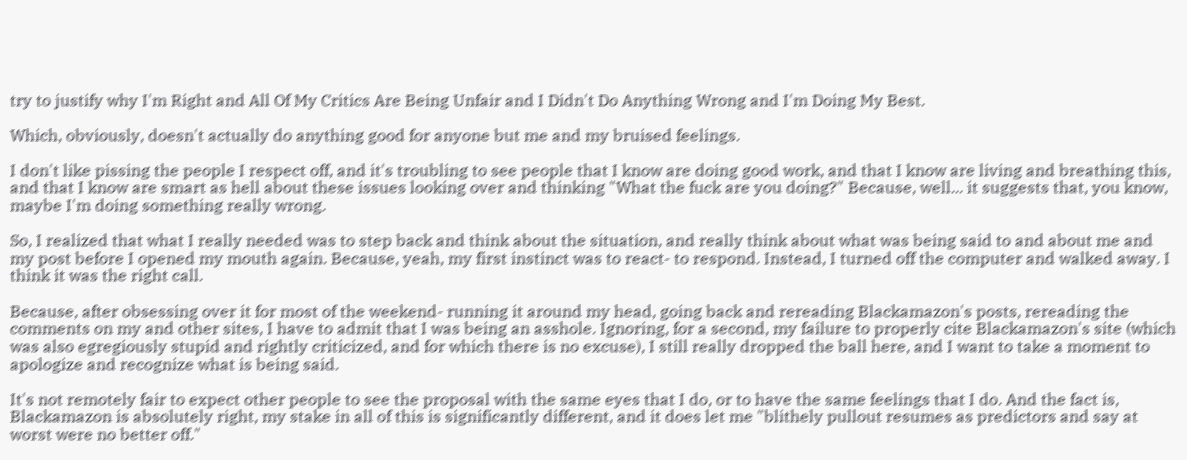try to justify why I'm Right and All Of My Critics Are Being Unfair and I Didn't Do Anything Wrong and I'm Doing My Best.

Which, obviously, doesn't actually do anything good for anyone but me and my bruised feelings.

I don't like pissing the people I respect off, and it's troubling to see people that I know are doing good work, and that I know are living and breathing this, and that I know are smart as hell about these issues looking over and thinking "What the fuck are you doing?" Because, well... it suggests that, you know, maybe I'm doing something really wrong.

So, I realized that what I really needed was to step back and think about the situation, and really think about what was being said to and about me and my post before I opened my mouth again. Because, yeah, my first instinct was to react- to respond. Instead, I turned off the computer and walked away. I think it was the right call.

Because, after obsessing over it for most of the weekend- running it around my head, going back and rereading Blackamazon's posts, rereading the comments on my and other sites, I have to admit that I was being an asshole. Ignoring, for a second, my failure to properly cite Blackamazon's site (which was also egregiously stupid and rightly criticized, and for which there is no excuse), I still really dropped the ball here, and I want to take a moment to apologize and recognize what is being said.

It's not remotely fair to expect other people to see the proposal with the same eyes that I do, or to have the same feelings that I do. And the fact is, Blackamazon is absolutely right, my stake in all of this is significantly different, and it does let me "blithely pullout resumes as predictors and say at worst were no better off."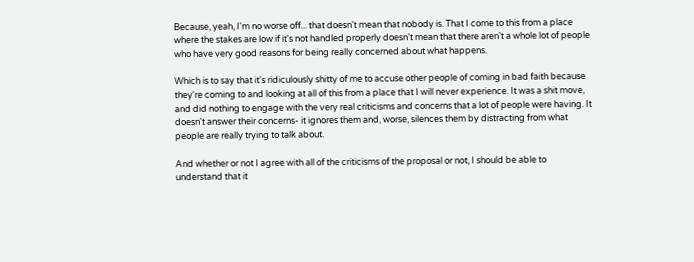Because, yeah, I'm no worse off... that doesn't mean that nobody is. That I come to this from a place where the stakes are low if it's not handled properly doesn't mean that there aren't a whole lot of people who have very good reasons for being really concerned about what happens.

Which is to say that it's ridiculously shitty of me to accuse other people of coming in bad faith because they're coming to and looking at all of this from a place that I will never experience. It was a shit move, and did nothing to engage with the very real criticisms and concerns that a lot of people were having. It doesn't answer their concerns- it ignores them and, worse, silences them by distracting from what people are really trying to talk about.

And whether or not I agree with all of the criticisms of the proposal or not, I should be able to understand that it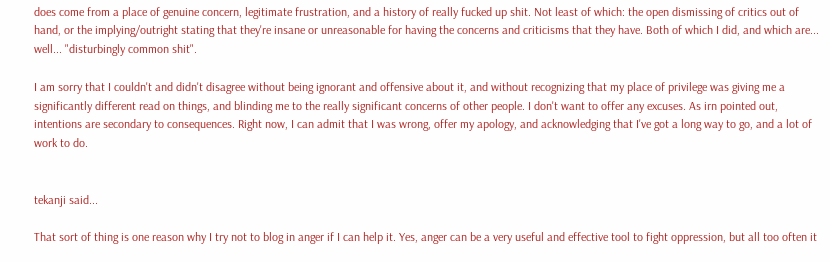does come from a place of genuine concern, legitimate frustration, and a history of really fucked up shit. Not least of which: the open dismissing of critics out of hand, or the implying/outright stating that they're insane or unreasonable for having the concerns and criticisms that they have. Both of which I did, and which are... well... "disturbingly common shit".

I am sorry that I couldn't and didn't disagree without being ignorant and offensive about it, and without recognizing that my place of privilege was giving me a significantly different read on things, and blinding me to the really significant concerns of other people. I don't want to offer any excuses. As irn pointed out, intentions are secondary to consequences. Right now, I can admit that I was wrong, offer my apology, and acknowledging that I've got a long way to go, and a lot of work to do.


tekanji said...

That sort of thing is one reason why I try not to blog in anger if I can help it. Yes, anger can be a very useful and effective tool to fight oppression, but all too often it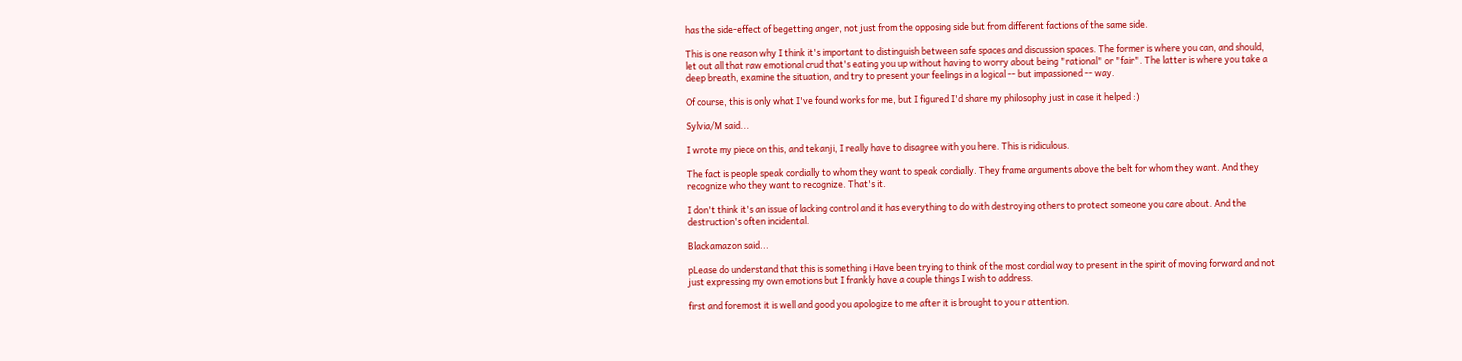has the side-effect of begetting anger, not just from the opposing side but from different factions of the same side.

This is one reason why I think it's important to distinguish between safe spaces and discussion spaces. The former is where you can, and should, let out all that raw emotional crud that's eating you up without having to worry about being "rational" or "fair". The latter is where you take a deep breath, examine the situation, and try to present your feelings in a logical -- but impassioned -- way.

Of course, this is only what I've found works for me, but I figured I'd share my philosophy just in case it helped :)

Sylvia/M said...

I wrote my piece on this, and tekanji, I really have to disagree with you here. This is ridiculous.

The fact is people speak cordially to whom they want to speak cordially. They frame arguments above the belt for whom they want. And they recognize who they want to recognize. That's it.

I don't think it's an issue of lacking control and it has everything to do with destroying others to protect someone you care about. And the destruction's often incidental.

Blackamazon said...

pLease do understand that this is something i Have been trying to think of the most cordial way to present in the spirit of moving forward and not just expressing my own emotions but I frankly have a couple things I wish to address.

first and foremost it is well and good you apologize to me after it is brought to you r attention.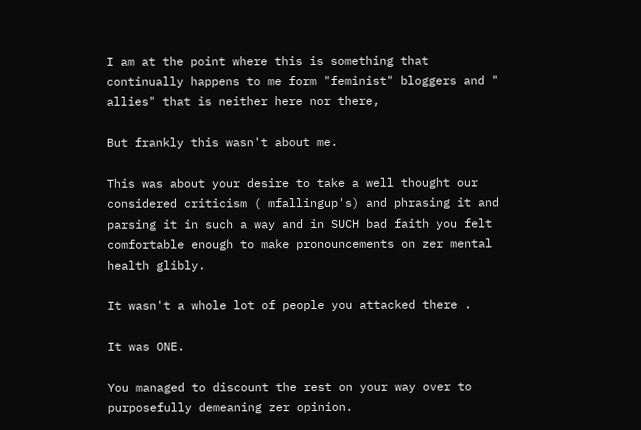I am at the point where this is something that continually happens to me form "feminist" bloggers and " allies" that is neither here nor there,

But frankly this wasn't about me.

This was about your desire to take a well thought our considered criticism ( mfallingup's) and phrasing it and parsing it in such a way and in SUCH bad faith you felt comfortable enough to make pronouncements on zer mental health glibly.

It wasn't a whole lot of people you attacked there .

It was ONE.

You managed to discount the rest on your way over to purposefully demeaning zer opinion.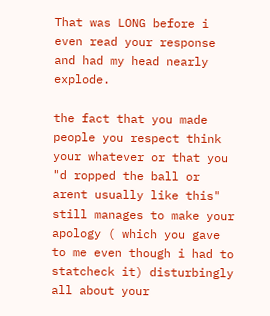That was LONG before i even read your response and had my head nearly explode.

the fact that you made people you respect think your whatever or that you "d ropped the ball or arent usually like this" still manages to make your apology ( which you gave to me even though i had to statcheck it) disturbingly all about your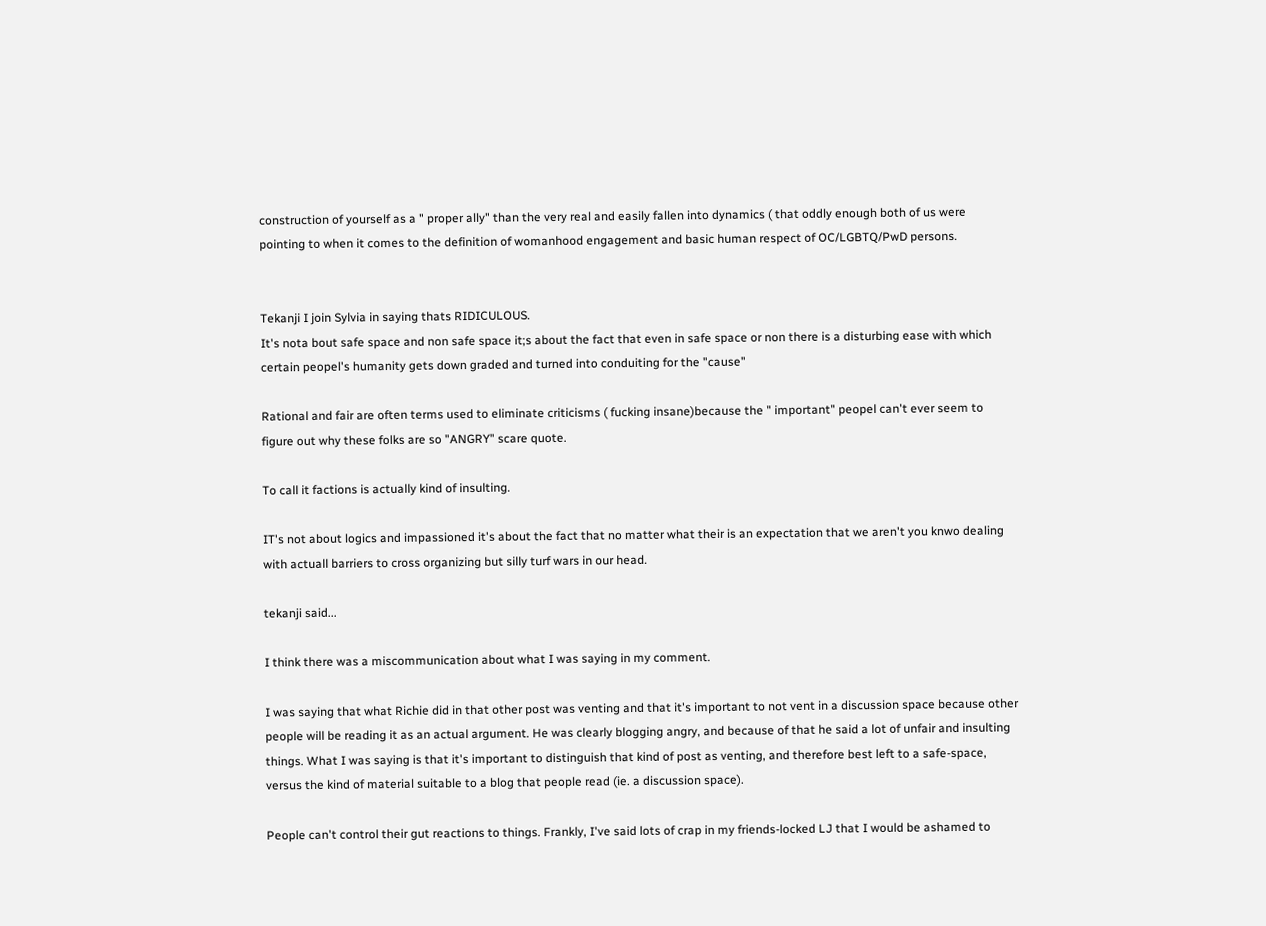construction of yourself as a " proper ally" than the very real and easily fallen into dynamics ( that oddly enough both of us were pointing to when it comes to the definition of womanhood engagement and basic human respect of OC/LGBTQ/PwD persons.


Tekanji I join Sylvia in saying thats RIDICULOUS.
It's nota bout safe space and non safe space it;s about the fact that even in safe space or non there is a disturbing ease with which certain peopel's humanity gets down graded and turned into conduiting for the "cause"

Rational and fair are often terms used to eliminate criticisms ( fucking insane)because the " important" peopel can't ever seem to figure out why these folks are so "ANGRY" scare quote.

To call it factions is actually kind of insulting.

IT's not about logics and impassioned it's about the fact that no matter what their is an expectation that we aren't you knwo dealing with actuall barriers to cross organizing but silly turf wars in our head.

tekanji said...

I think there was a miscommunication about what I was saying in my comment.

I was saying that what Richie did in that other post was venting and that it's important to not vent in a discussion space because other people will be reading it as an actual argument. He was clearly blogging angry, and because of that he said a lot of unfair and insulting things. What I was saying is that it's important to distinguish that kind of post as venting, and therefore best left to a safe-space, versus the kind of material suitable to a blog that people read (ie. a discussion space).

People can't control their gut reactions to things. Frankly, I've said lots of crap in my friends-locked LJ that I would be ashamed to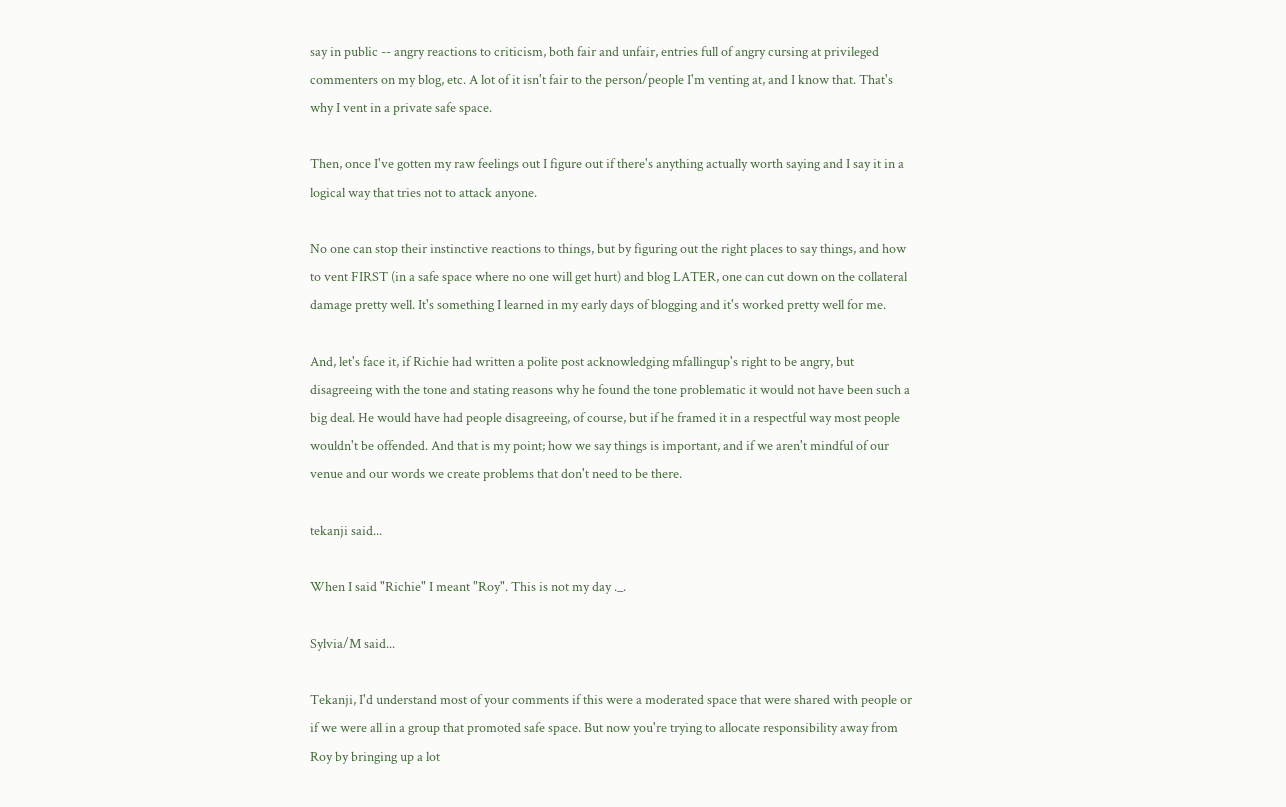say in public -- angry reactions to criticism, both fair and unfair, entries full of angry cursing at privileged commenters on my blog, etc. A lot of it isn't fair to the person/people I'm venting at, and I know that. That's why I vent in a private safe space.

Then, once I've gotten my raw feelings out I figure out if there's anything actually worth saying and I say it in a logical way that tries not to attack anyone.

No one can stop their instinctive reactions to things, but by figuring out the right places to say things, and how to vent FIRST (in a safe space where no one will get hurt) and blog LATER, one can cut down on the collateral damage pretty well. It's something I learned in my early days of blogging and it's worked pretty well for me.

And, let's face it, if Richie had written a polite post acknowledging mfallingup's right to be angry, but disagreeing with the tone and stating reasons why he found the tone problematic it would not have been such a big deal. He would have had people disagreeing, of course, but if he framed it in a respectful way most people wouldn't be offended. And that is my point; how we say things is important, and if we aren't mindful of our venue and our words we create problems that don't need to be there.

tekanji said...

When I said "Richie" I meant "Roy". This is not my day ._.

Sylvia/M said...

Tekanji, I'd understand most of your comments if this were a moderated space that were shared with people or if we were all in a group that promoted safe space. But now you're trying to allocate responsibility away from Roy by bringing up a lot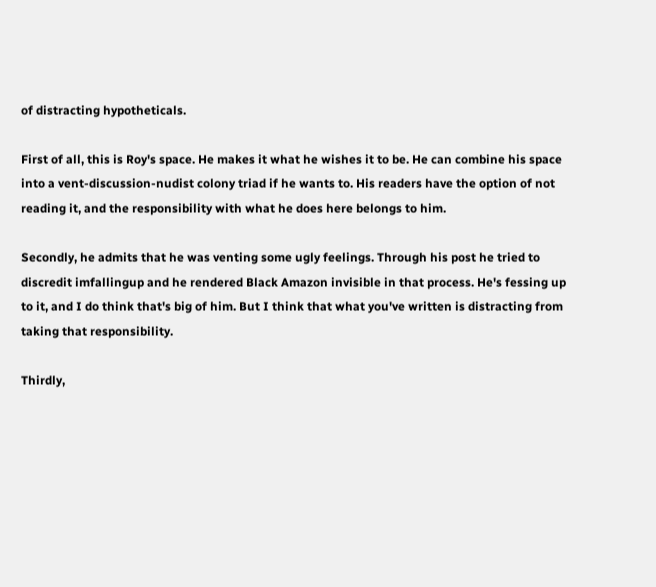of distracting hypotheticals.

First of all, this is Roy's space. He makes it what he wishes it to be. He can combine his space into a vent-discussion-nudist colony triad if he wants to. His readers have the option of not reading it, and the responsibility with what he does here belongs to him.

Secondly, he admits that he was venting some ugly feelings. Through his post he tried to discredit imfallingup and he rendered Black Amazon invisible in that process. He's fessing up to it, and I do think that's big of him. But I think that what you've written is distracting from taking that responsibility.

Thirdly,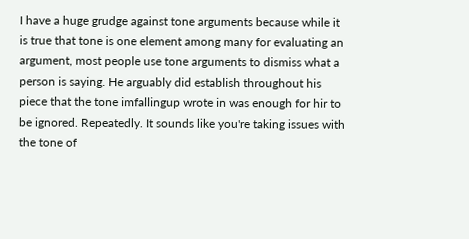I have a huge grudge against tone arguments because while it is true that tone is one element among many for evaluating an argument, most people use tone arguments to dismiss what a person is saying. He arguably did establish throughout his piece that the tone imfallingup wrote in was enough for hir to be ignored. Repeatedly. It sounds like you're taking issues with the tone of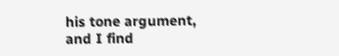his tone argument, and I find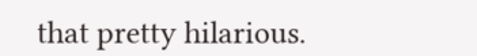that pretty hilarious.